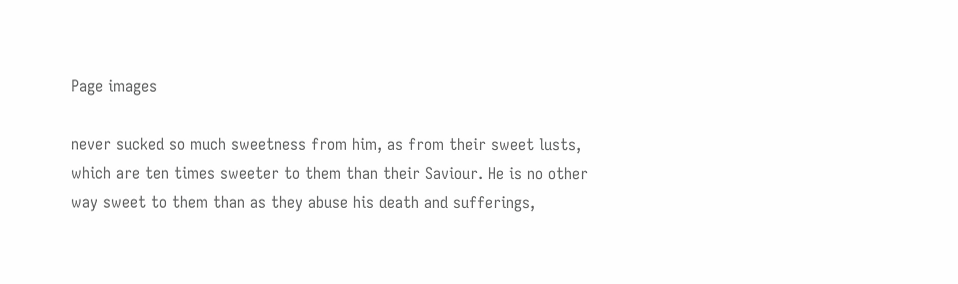Page images

never sucked so much sweetness from him, as from their sweet lusts, which are ten times sweeter to them than their Saviour. He is no other way sweet to them than as they abuse his death and sufferings,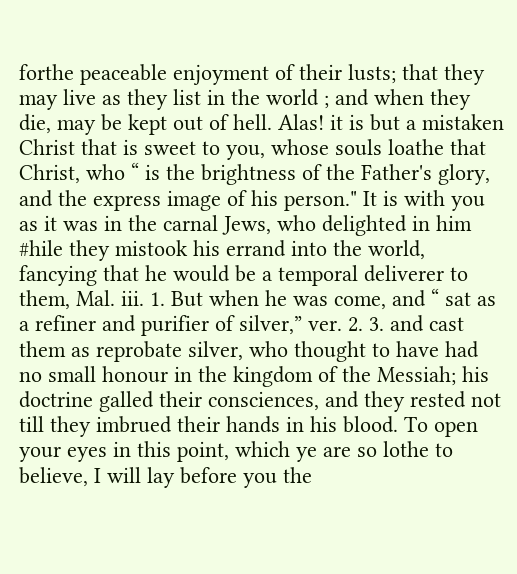forthe peaceable enjoyment of their lusts; that they may live as they list in the world ; and when they die, may be kept out of hell. Alas! it is but a mistaken Christ that is sweet to you, whose souls loathe that Christ, who “ is the brightness of the Father's glory, and the express image of his person." It is with you as it was in the carnal Jews, who delighted in him #hile they mistook his errand into the world, fancying that he would be a temporal deliverer to them, Mal. iii. 1. But when he was come, and “ sat as a refiner and purifier of silver,” ver. 2. 3. and cast them as reprobate silver, who thought to have had no small honour in the kingdom of the Messiah; his doctrine galled their consciences, and they rested not till they imbrued their hands in his blood. To open your eyes in this point, which ye are so lothe to believe, I will lay before you the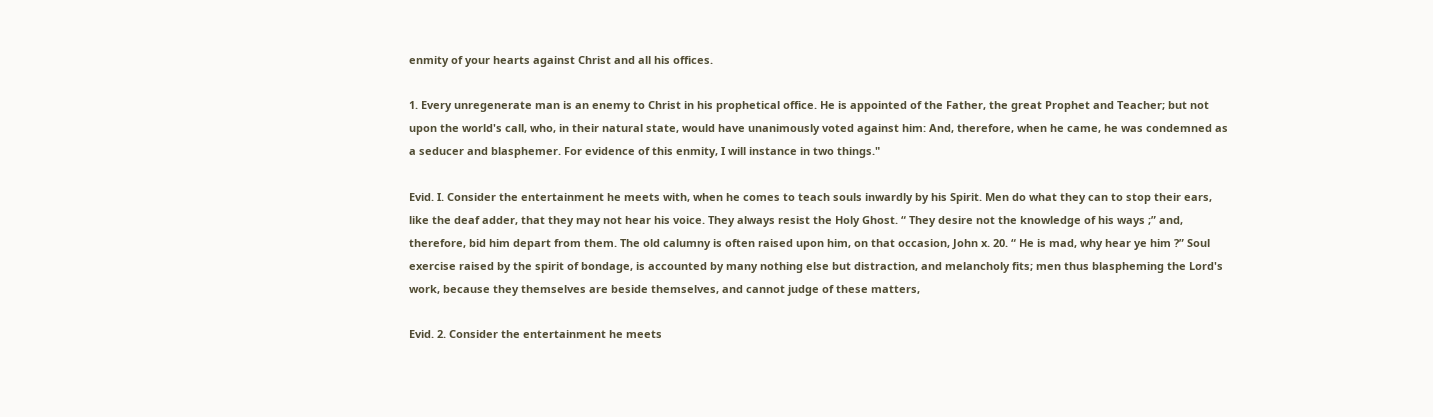enmity of your hearts against Christ and all his offices.

1. Every unregenerate man is an enemy to Christ in his prophetical office. He is appointed of the Father, the great Prophet and Teacher; but not upon the world's call, who, in their natural state, would have unanimously voted against him: And, therefore, when he came, he was condemned as a seducer and blasphemer. For evidence of this enmity, I will instance in two things."

Evid. I. Consider the entertainment he meets with, when he comes to teach souls inwardly by his Spirit. Men do what they can to stop their ears, like the deaf adder, that they may not hear his voice. They always resist the Holy Ghost. “ They desire not the knowledge of his ways ;” and, therefore, bid him depart from them. The old calumny is often raised upon him, on that occasion, John x. 20. “ He is mad, why hear ye him ?” Soul exercise raised by the spirit of bondage, is accounted by many nothing else but distraction, and melancholy fits; men thus blaspheming the Lord's work, because they themselves are beside themselves, and cannot judge of these matters,

Evid. 2. Consider the entertainment he meets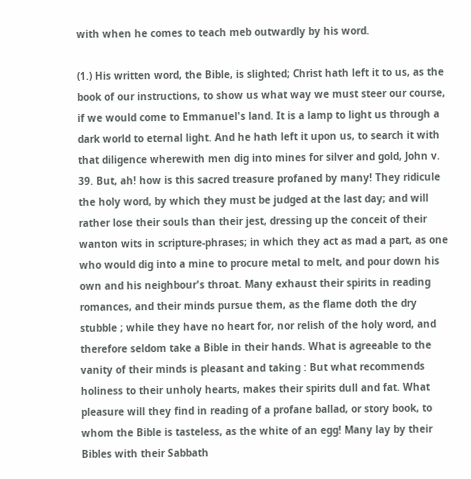with when he comes to teach meb outwardly by his word.

(1.) His written word, the Bible, is slighted; Christ hath left it to us, as the book of our instructions, to show us what way we must steer our course, if we would come to Emmanuel's land. It is a lamp to light us through a dark world to eternal light. And he hath left it upon us, to search it with that diligence wherewith men dig into mines for silver and gold, John v. 39. But, ah! how is this sacred treasure profaned by many! They ridicule the holy word, by which they must be judged at the last day; and will rather lose their souls than their jest, dressing up the conceit of their wanton wits in scripture-phrases; in which they act as mad a part, as one who would dig into a mine to procure metal to melt, and pour down his own and his neighbour's throat. Many exhaust their spirits in reading romances, and their minds pursue them, as the flame doth the dry stubble ; while they have no heart for, nor relish of the holy word, and therefore seldom take a Bible in their hands. What is agreeable to the vanity of their minds is pleasant and taking : But what recommends holiness to their unholy hearts, makes their spirits dull and fat. What pleasure will they find in reading of a profane ballad, or story book, to whom the Bible is tasteless, as the white of an egg! Many lay by their Bibles with their Sabbath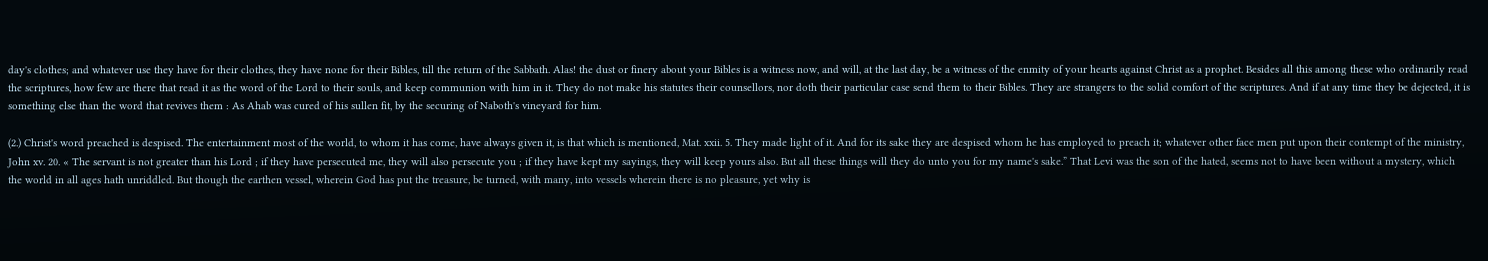day's clothes; and whatever use they have for their clothes, they have none for their Bibles, till the return of the Sabbath. Alas! the dust or finery about your Bibles is a witness now, and will, at the last day, be a witness of the enmity of your hearts against Christ as a prophet. Besides all this among these who ordinarily read the scriptures, how few are there that read it as the word of the Lord to their souls, and keep communion with him in it. They do not make his statutes their counsellors, nor doth their particular case send them to their Bibles. They are strangers to the solid comfort of the scriptures. And if at any time they be dejected, it is something else than the word that revives them : As Ahab was cured of his sullen fit, by the securing of Naboth's vineyard for him.

(2.) Christ's word preached is despised. The entertainment most of the world, to whom it has come, have always given it, is that which is mentioned, Mat. xxii. 5. They made light of it. And for its sake they are despised whom he has employed to preach it; whatever other face men put upon their contempt of the ministry, John xv. 20. « The servant is not greater than his Lord ; if they have persecuted me, they will also persecute you ; if they have kept my sayings, they will keep yours also. But all these things will they do unto you for my name's sake.” That Levi was the son of the hated, seems not to have been without a mystery, which the world in all ages hath unriddled. But though the earthen vessel, wherein God has put the treasure, be turned, with many, into vessels wherein there is no pleasure, yet why is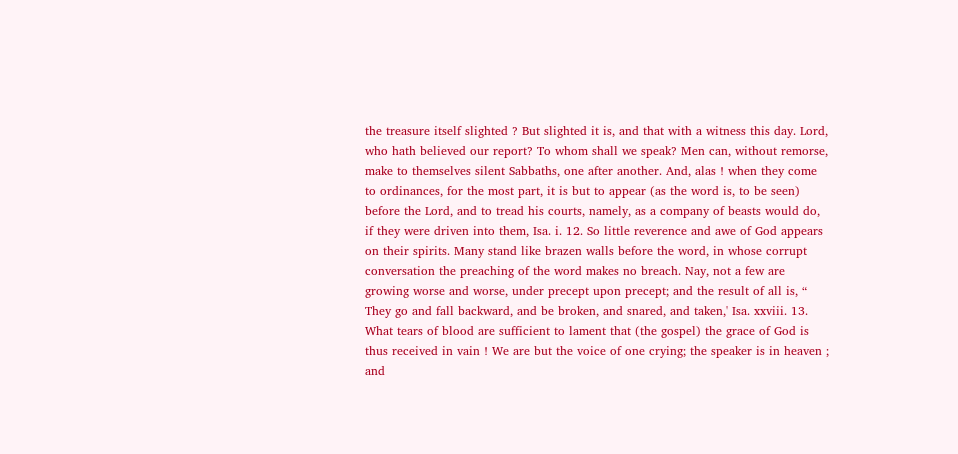the treasure itself slighted ? But slighted it is, and that with a witness this day. Lord, who hath believed our report? To whom shall we speak? Men can, without remorse, make to themselves silent Sabbaths, one after another. And, alas ! when they come to ordinances, for the most part, it is but to appear (as the word is, to be seen) before the Lord, and to tread his courts, namely, as a company of beasts would do, if they were driven into them, Isa. i. 12. So little reverence and awe of God appears on their spirits. Many stand like brazen walls before the word, in whose corrupt conversation the preaching of the word makes no breach. Nay, not a few are growing worse and worse, under precept upon precept; and the result of all is, “ They go and fall backward, and be broken, and snared, and taken,' Isa. xxviii. 13. What tears of blood are sufficient to lament that (the gospel) the grace of God is thus received in vain ! We are but the voice of one crying; the speaker is in heaven ; and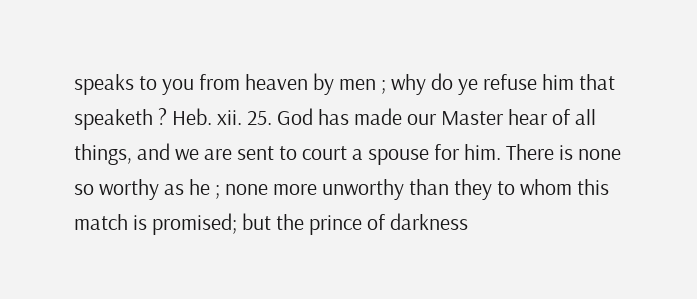speaks to you from heaven by men ; why do ye refuse him that speaketh ? Heb. xii. 25. God has made our Master hear of all things, and we are sent to court a spouse for him. There is none so worthy as he ; none more unworthy than they to whom this match is promised; but the prince of darkness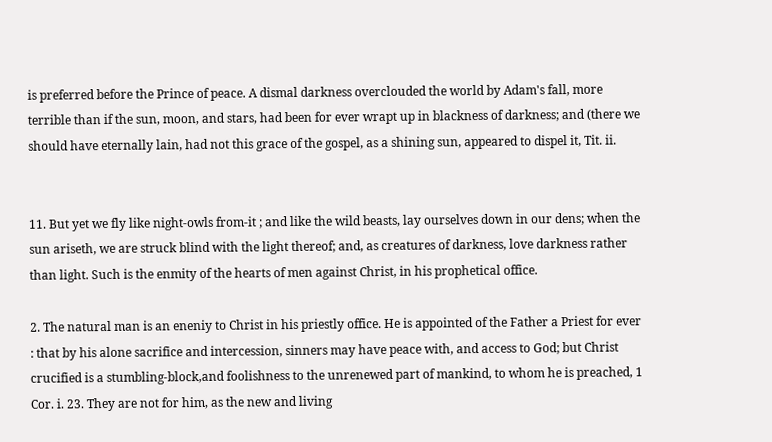is preferred before the Prince of peace. A dismal darkness overclouded the world by Adam's fall, more terrible than if the sun, moon, and stars, had been for ever wrapt up in blackness of darkness; and (there we should have eternally lain, had not this grace of the gospel, as a shining sun, appeared to dispel it, Tit. ii.


11. But yet we fly like night-owls from-it ; and like the wild beasts, lay ourselves down in our dens; when the sun ariseth, we are struck blind with the light thereof; and, as creatures of darkness, love darkness rather than light. Such is the enmity of the hearts of men against Christ, in his prophetical office.

2. The natural man is an eneniy to Christ in his priestly office. He is appointed of the Father a Priest for ever : that by his alone sacrifice and intercession, sinners may have peace with, and access to God; but Christ crucified is a stumbling-block,and foolishness to the unrenewed part of mankind, to whom he is preached, 1 Cor. i. 23. They are not for him, as the new and living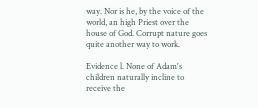way. Nor is he, by the voice of the world, an high Priest over the house of God. Corrupt nature goes quite another way to work.

Evidence l. None of Adam's children naturally incline to receive the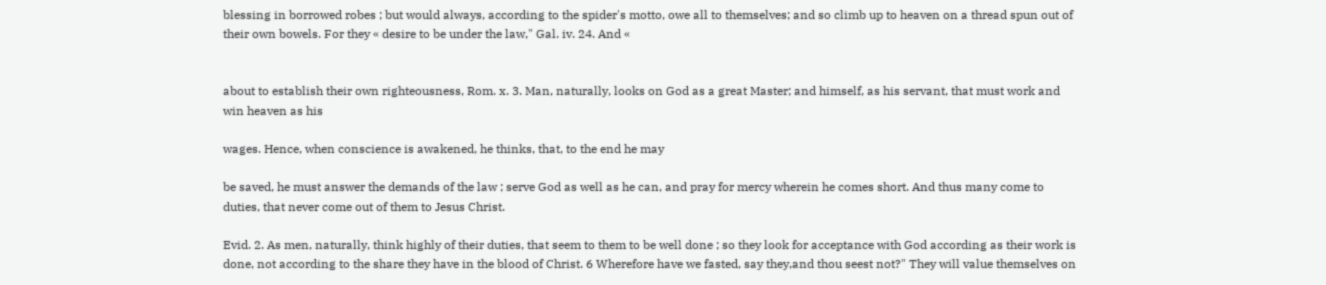blessing in borrowed robes ; but would always, according to the spider's motto, owe all to themselves; and so climb up to heaven on a thread spun out of their own bowels. For they « desire to be under the law," Gal. iv. 24. And «


about to establish their own righteousness, Rom. x. 3. Man, naturally, looks on God as a great Master; and himself, as his servant, that must work and win heaven as his

wages. Hence, when conscience is awakened, he thinks, that, to the end he may

be saved, he must answer the demands of the law ; serve God as well as he can, and pray for mercy wherein he comes short. And thus many come to duties, that never come out of them to Jesus Christ.

Evid. 2. As men, naturally, think highly of their duties, that seem to them to be well done ; so they look for acceptance with God according as their work is done, not according to the share they have in the blood of Christ. 6 Wherefore have we fasted, say they,and thou seest not?" They will value themselves on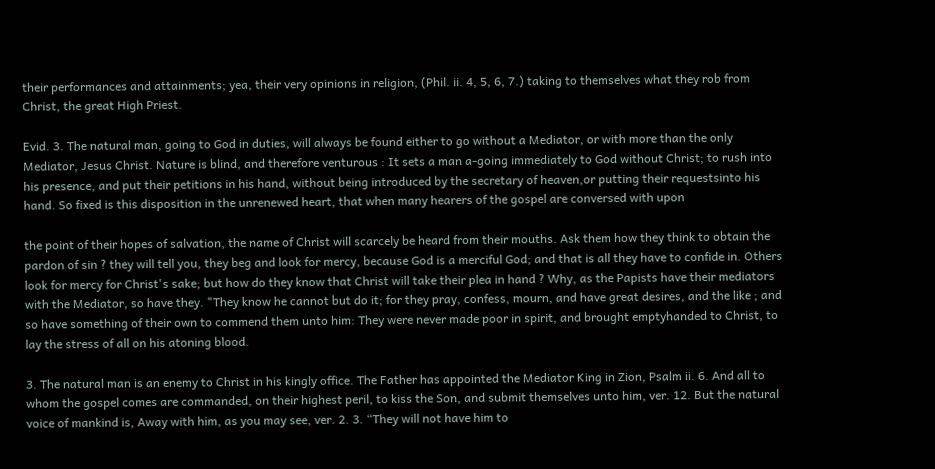their performances and attainments; yea, their very opinions in religion, (Phil. ii. 4, 5, 6, 7.) taking to themselves what they rob from Christ, the great High Priest.

Evid. 3. The natural man, going to God in duties, will always be found either to go without a Mediator, or with more than the only Mediator, Jesus Christ. Nature is blind, and therefore venturous : It sets a man a-going immediately to God without Christ; to rush into his presence, and put their petitions in his hand, without being introduced by the secretary of heaven,or putting their requestsinto his hand. So fixed is this disposition in the unrenewed heart, that when many hearers of the gospel are conversed with upon

the point of their hopes of salvation, the name of Christ will scarcely be heard from their mouths. Ask them how they think to obtain the pardon of sin ? they will tell you, they beg and look for mercy, because God is a merciful God; and that is all they have to confide in. Others look for mercy for Christ's sake; but how do they know that Christ will take their plea in hand ? Why, as the Papists have their mediators with the Mediator, so have they. "They know he cannot but do it; for they pray, confess, mourn, and have great desires, and the like ; and so have something of their own to commend them unto him: They were never made poor in spirit, and brought emptyhanded to Christ, to lay the stress of all on his atoning blood.

3. The natural man is an enemy to Christ in his kingly office. The Father has appointed the Mediator King in Zion, Psalm ii. 6. And all to whom the gospel comes are commanded, on their highest peril, to kiss the Son, and submit themselves unto him, ver. 12. But the natural voice of mankind is, Away with him, as you may see, ver. 2. 3. “They will not have him to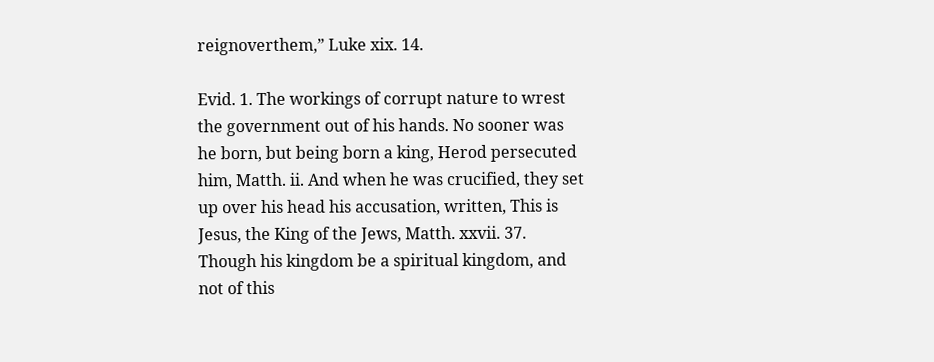reignoverthem,” Luke xix. 14.

Evid. 1. The workings of corrupt nature to wrest the government out of his hands. No sooner was he born, but being born a king, Herod persecuted him, Matth. ii. And when he was crucified, they set up over his head his accusation, written, This is Jesus, the King of the Jews, Matth. xxvii. 37. Though his kingdom be a spiritual kingdom, and not of this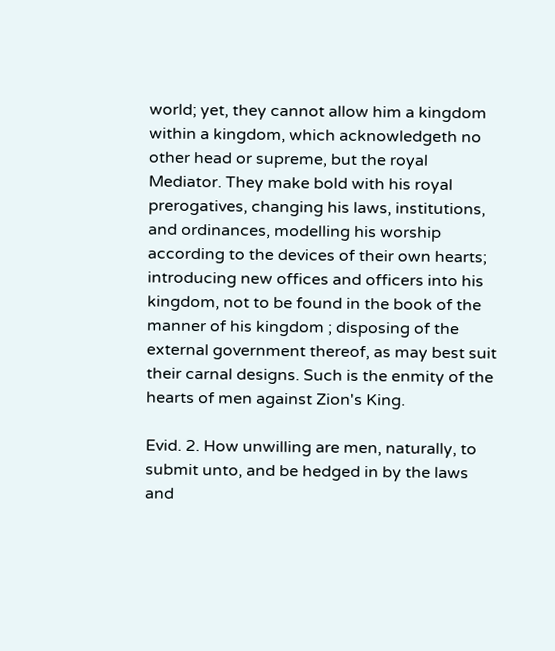world; yet, they cannot allow him a kingdom within a kingdom, which acknowledgeth no other head or supreme, but the royal Mediator. They make bold with his royal prerogatives, changing his laws, institutions, and ordinances, modelling his worship according to the devices of their own hearts; introducing new offices and officers into his kingdom, not to be found in the book of the manner of his kingdom ; disposing of the external government thereof, as may best suit their carnal designs. Such is the enmity of the hearts of men against Zion's King.

Evid. 2. How unwilling are men, naturally, to submit unto, and be hedged in by the laws and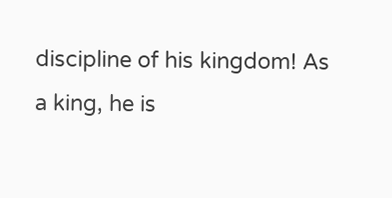discipline of his kingdom! As a king, he is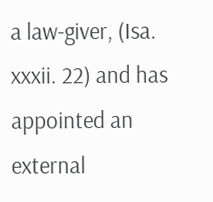a law-giver, (Isa. xxxii. 22) and has appointed an external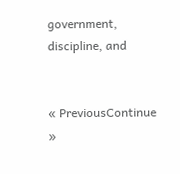government, discipline, and


« PreviousContinue »